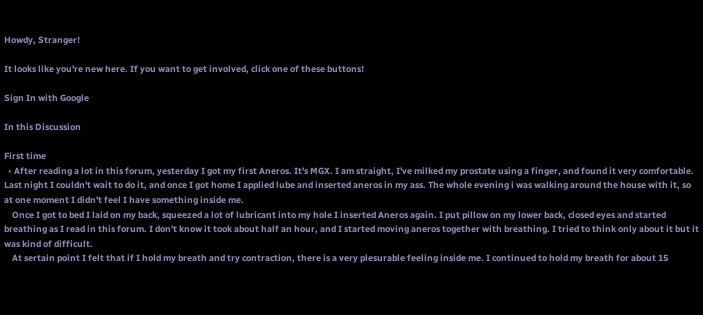Howdy, Stranger!

It looks like you're new here. If you want to get involved, click one of these buttons!

Sign In with Google

In this Discussion

First time
  • After reading a lot in this forum, yesterday I got my first Aneros. It's MGX. I am straight, I've milked my prostate using a finger, and found it very comfortable. Last night I couldn't wait to do it, and once I got home I applied lube and inserted aneros in my ass. The whole evening i was walking around the house with it, so at one moment I didn't feel I have something inside me.
    Once I got to bed I laid on my back, squeezed a lot of lubricant into my hole I inserted Aneros again. I put pillow on my lower back, closed eyes and started breathing as I read in this forum. I don't know it took about half an hour, and I started moving aneros together with breathing. I tried to think only about it but it was kind of difficult.
    At sertain point I felt that if I hold my breath and try contraction, there is a very plesurable feeling inside me. I continued to hold my breath for about 15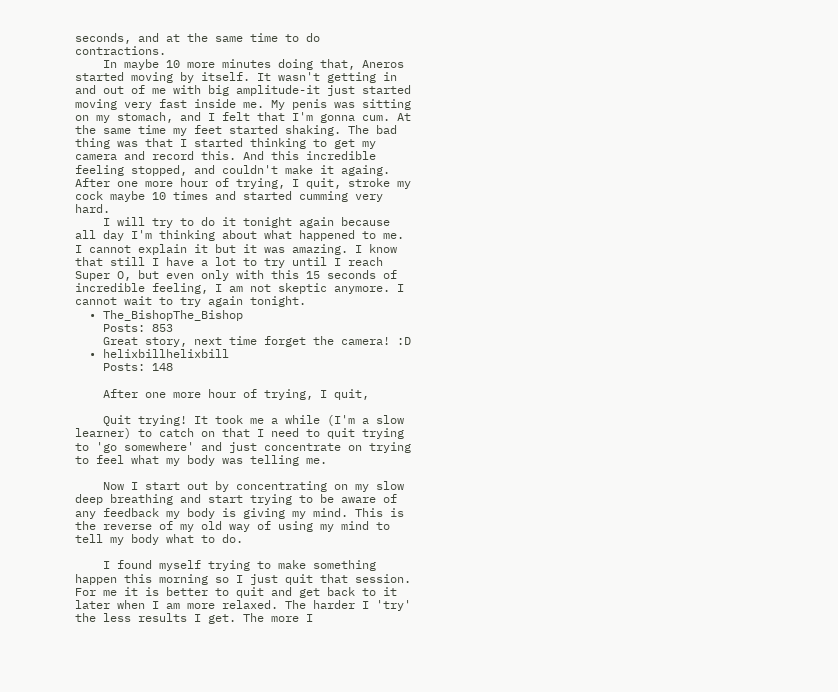seconds, and at the same time to do contractions.
    In maybe 10 more minutes doing that, Aneros started moving by itself. It wasn't getting in and out of me with big amplitude-it just started moving very fast inside me. My penis was sitting on my stomach, and I felt that I'm gonna cum. At the same time my feet started shaking. The bad thing was that I started thinking to get my camera and record this. And this incredible feeling stopped, and couldn't make it againg. After one more hour of trying, I quit, stroke my cock maybe 10 times and started cumming very hard.
    I will try to do it tonight again because all day I'm thinking about what happened to me. I cannot explain it but it was amazing. I know that still I have a lot to try until I reach Super O, but even only with this 15 seconds of incredible feeling, I am not skeptic anymore. I cannot wait to try again tonight.
  • The_BishopThe_Bishop
    Posts: 853
    Great story, next time forget the camera! :D
  • helixbillhelixbill
    Posts: 148

    After one more hour of trying, I quit,

    Quit trying! It took me a while (I'm a slow learner) to catch on that I need to quit trying to 'go somewhere' and just concentrate on trying to feel what my body was telling me.

    Now I start out by concentrating on my slow deep breathing and start trying to be aware of any feedback my body is giving my mind. This is the reverse of my old way of using my mind to tell my body what to do.

    I found myself trying to make something happen this morning so I just quit that session. For me it is better to quit and get back to it later when I am more relaxed. The harder I 'try' the less results I get. The more I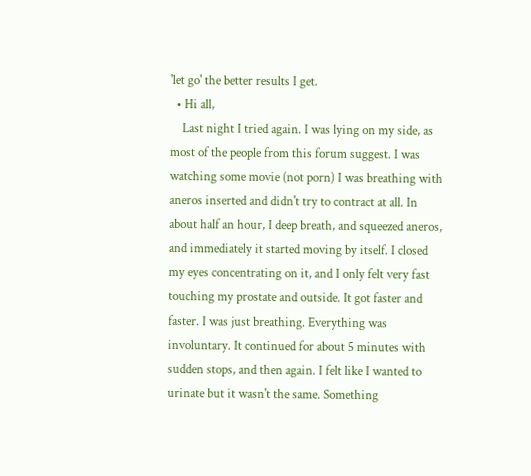'let go' the better results I get.
  • Hi all,
    Last night I tried again. I was lying on my side, as most of the people from this forum suggest. I was watching some movie (not porn) I was breathing with aneros inserted and didn't try to contract at all. In about half an hour, I deep breath, and squeezed aneros, and immediately it started moving by itself. I closed my eyes concentrating on it, and I only felt very fast touching my prostate and outside. It got faster and faster. I was just breathing. Everything was involuntary. It continued for about 5 minutes with sudden stops, and then again. I felt like I wanted to urinate but it wasn't the same. Something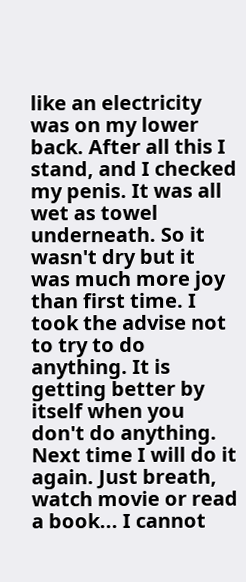like an electricity was on my lower back. After all this I stand, and I checked my penis. It was all wet as towel underneath. So it wasn't dry but it was much more joy than first time. I took the advise not to try to do anything. It is getting better by itself when you don't do anything. Next time I will do it again. Just breath, watch movie or read a book... I cannot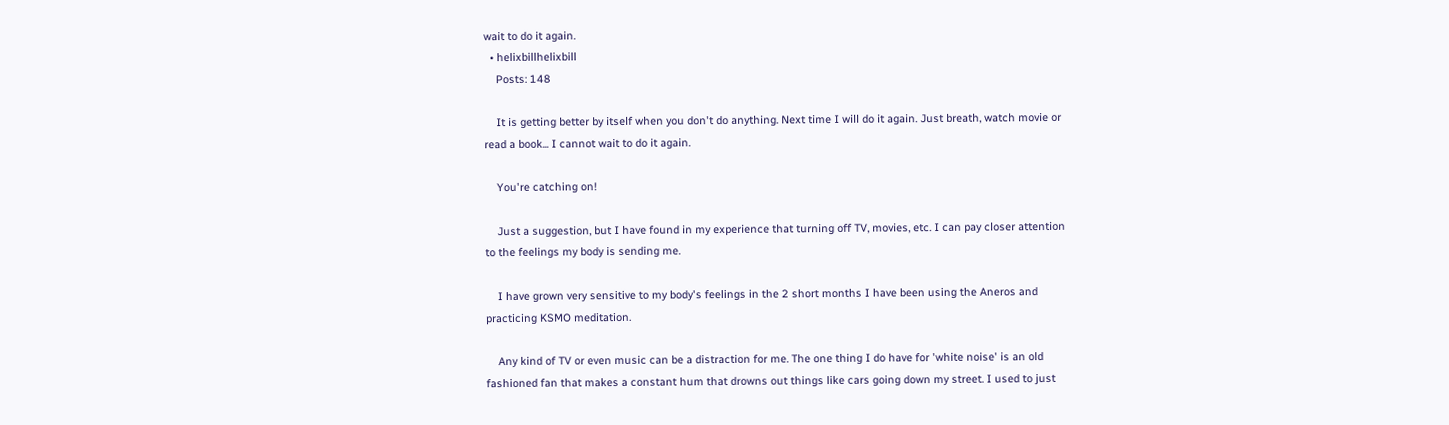wait to do it again.
  • helixbillhelixbill
    Posts: 148

    It is getting better by itself when you don't do anything. Next time I will do it again. Just breath, watch movie or read a book... I cannot wait to do it again.

    You're catching on!

    Just a suggestion, but I have found in my experience that turning off TV, movies, etc. I can pay closer attention to the feelings my body is sending me.

    I have grown very sensitive to my body's feelings in the 2 short months I have been using the Aneros and practicing KSMO meditation.

    Any kind of TV or even music can be a distraction for me. The one thing I do have for 'white noise' is an old fashioned fan that makes a constant hum that drowns out things like cars going down my street. I used to just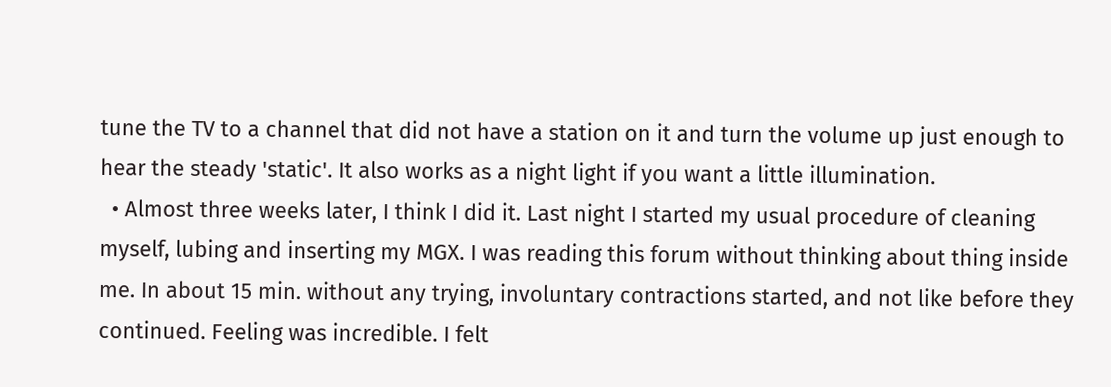tune the TV to a channel that did not have a station on it and turn the volume up just enough to hear the steady 'static'. It also works as a night light if you want a little illumination.
  • Almost three weeks later, I think I did it. Last night I started my usual procedure of cleaning myself, lubing and inserting my MGX. I was reading this forum without thinking about thing inside me. In about 15 min. without any trying, involuntary contractions started, and not like before they continued. Feeling was incredible. I felt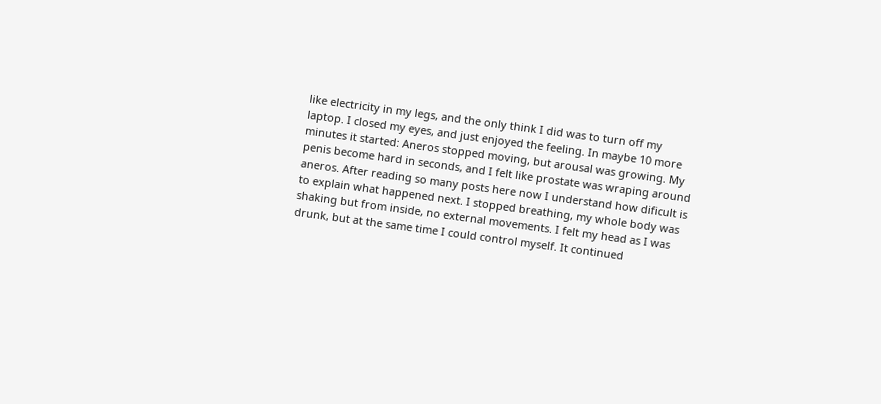like electricity in my legs, and the only think I did was to turn off my laptop. I closed my eyes, and just enjoyed the feeling. In maybe 10 more minutes it started: Aneros stopped moving, but arousal was growing. My penis become hard in seconds, and I felt like prostate was wraping around aneros. After reading so many posts here now I understand how dificult is to explain what happened next. I stopped breathing, my whole body was shaking but from inside, no external movements. I felt my head as I was drunk, but at the same time I could control myself. It continued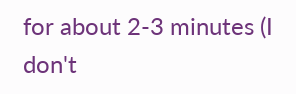for about 2-3 minutes (I don't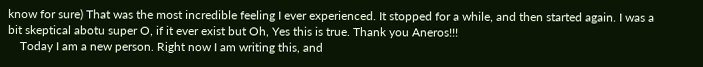know for sure) That was the most incredible feeling I ever experienced. It stopped for a while, and then started again. I was a bit skeptical abotu super O, if it ever exist but Oh, Yes this is true. Thank you Aneros!!!
    Today I am a new person. Right now I am writing this, and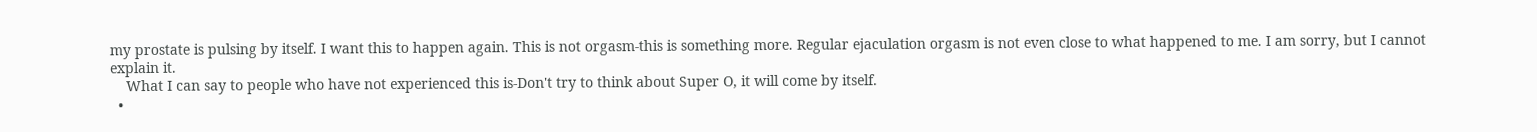my prostate is pulsing by itself. I want this to happen again. This is not orgasm-this is something more. Regular ejaculation orgasm is not even close to what happened to me. I am sorry, but I cannot explain it.
    What I can say to people who have not experienced this is-Don't try to think about Super O, it will come by itself.
  •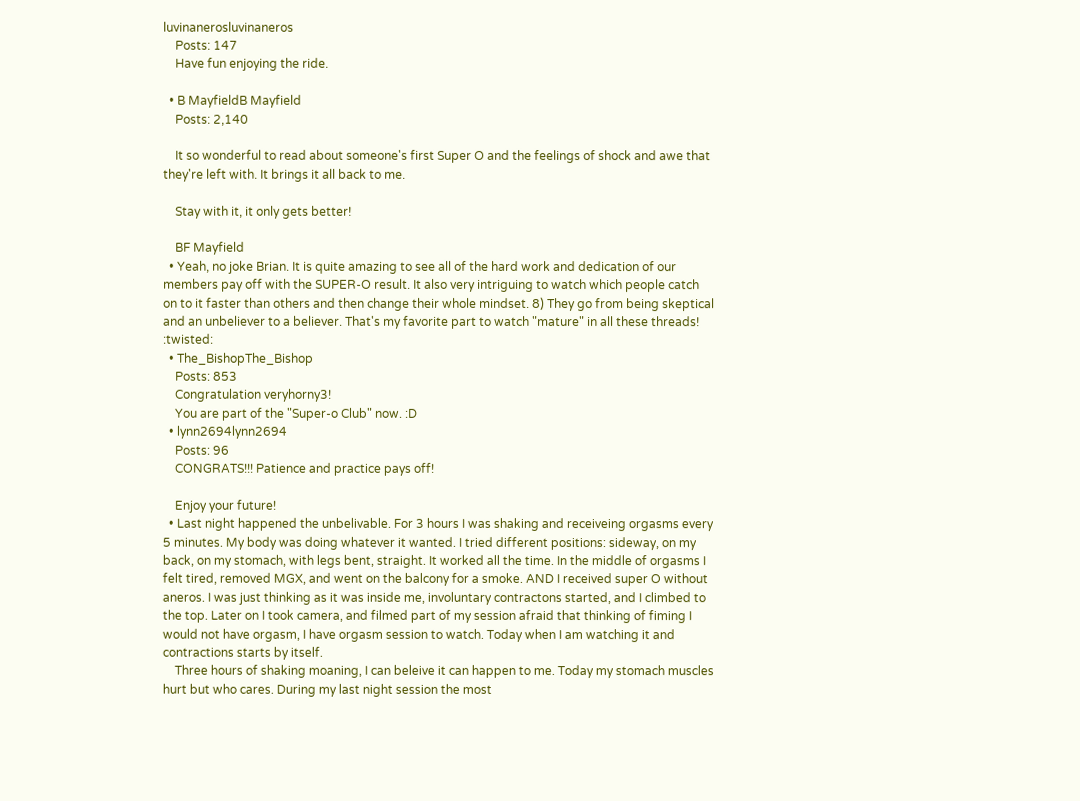luvinanerosluvinaneros
    Posts: 147
    Have fun enjoying the ride.

  • B MayfieldB Mayfield
    Posts: 2,140

    It so wonderful to read about someone's first Super O and the feelings of shock and awe that they're left with. It brings it all back to me.

    Stay with it, it only gets better!

    BF Mayfield
  • Yeah, no joke Brian. It is quite amazing to see all of the hard work and dedication of our members pay off with the SUPER-O result. It also very intriguing to watch which people catch on to it faster than others and then change their whole mindset. 8) They go from being skeptical and an unbeliever to a believer. That's my favorite part to watch "mature" in all these threads! :twisted:
  • The_BishopThe_Bishop
    Posts: 853
    Congratulation veryhorny3!
    You are part of the "Super-o Club" now. :D
  • lynn2694lynn2694
    Posts: 96
    CONGRATS!!! Patience and practice pays off!

    Enjoy your future!
  • Last night happened the unbelivable. For 3 hours I was shaking and receiveing orgasms every 5 minutes. My body was doing whatever it wanted. I tried different positions: sideway, on my back, on my stomach, with legs bent, straight. It worked all the time. In the middle of orgasms I felt tired, removed MGX, and went on the balcony for a smoke. AND I received super O without aneros. I was just thinking as it was inside me, involuntary contractons started, and I climbed to the top. Later on I took camera, and filmed part of my session afraid that thinking of fiming I would not have orgasm, I have orgasm session to watch. Today when I am watching it and contractions starts by itself.
    Three hours of shaking moaning, I can beleive it can happen to me. Today my stomach muscles hurt but who cares. During my last night session the most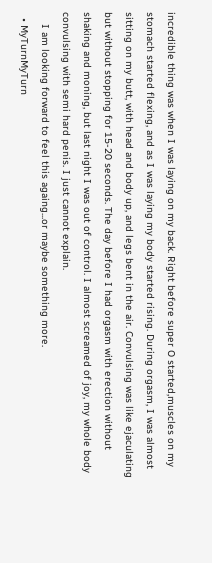incredible thing was when I was laying on my back. Right before super O started,muscles on my stomach started flexing, and as I was laying my body started rising. During orgasm, I was almost sitting on my butt, with head and body up, and legs bent in the air. Convulsing was like ejaculating but without stopping for 15-20 seconds. The day before I had orgasm with erection without shaking and moning, but last night I was out of control. I almost screamed of joy, my whole body convulsing with semi hard penis. I just cannot explain.
    I am looking forward to feel this againg...or maybe something more.
  • MyTurnMyTurn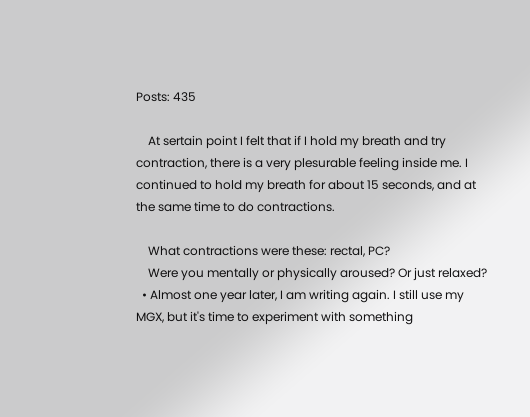Posts: 435

    At sertain point I felt that if I hold my breath and try contraction, there is a very plesurable feeling inside me. I continued to hold my breath for about 15 seconds, and at the same time to do contractions.

    What contractions were these: rectal, PC?
    Were you mentally or physically aroused? Or just relaxed?
  • Almost one year later, I am writing again. I still use my MGX, but it's time to experiment with something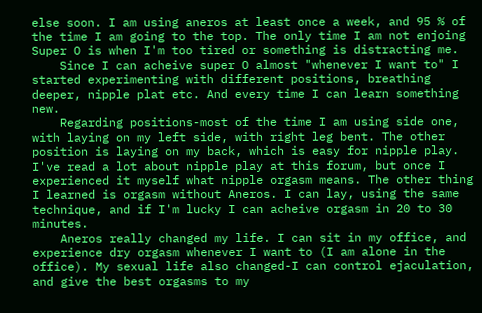else soon. I am using aneros at least once a week, and 95 % of the time I am going to the top. The only time I am not enjoing Super O is when I'm too tired or something is distracting me.
    Since I can acheive super O almost "whenever I want to" I started experimenting with different positions, breathing deeper, nipple plat etc. And every time I can learn something new.
    Regarding positions-most of the time I am using side one, with laying on my left side, with right leg bent. The other position is laying on my back, which is easy for nipple play. I've read a lot about nipple play at this forum, but once I experienced it myself what nipple orgasm means. The other thing I learned is orgasm without Aneros. I can lay, using the same technique, and if I'm lucky I can acheive orgasm in 20 to 30 minutes.
    Aneros really changed my life. I can sit in my office, and experience dry orgasm whenever I want to (I am alone in the office). My sexual life also changed-I can control ejaculation, and give the best orgasms to my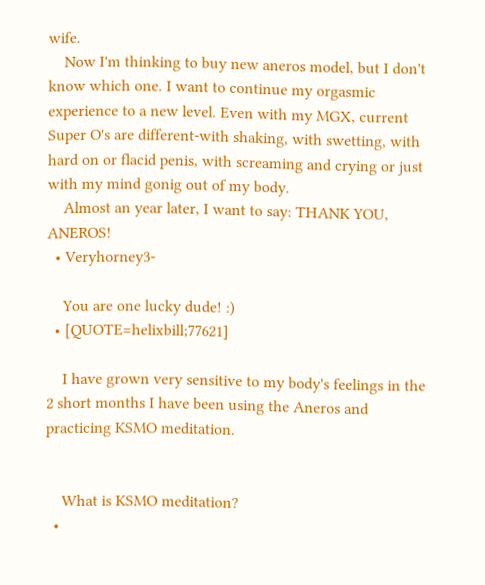wife.
    Now I'm thinking to buy new aneros model, but I don't know which one. I want to continue my orgasmic experience to a new level. Even with my MGX, current Super O's are different-with shaking, with swetting, with hard on or flacid penis, with screaming and crying or just with my mind gonig out of my body.
    Almost an year later, I want to say: THANK YOU, ANEROS!
  • Veryhorney3-

    You are one lucky dude! :)
  • [QUOTE=helixbill;77621]

    I have grown very sensitive to my body's feelings in the 2 short months I have been using the Aneros and practicing KSMO meditation.


    What is KSMO meditation?
  •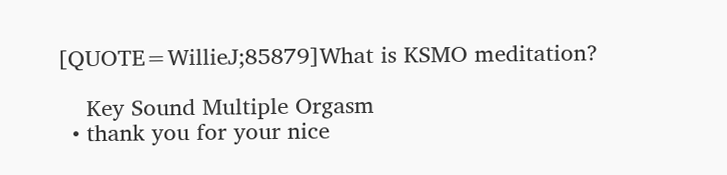[QUOTE=WillieJ;85879]What is KSMO meditation?

    Key Sound Multiple Orgasm
  • thank you for your nice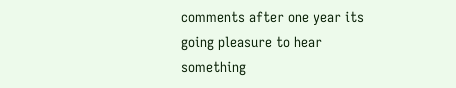comments after one year its going pleasure to hear something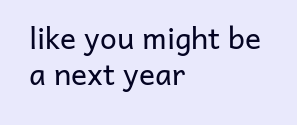like you might be a next year